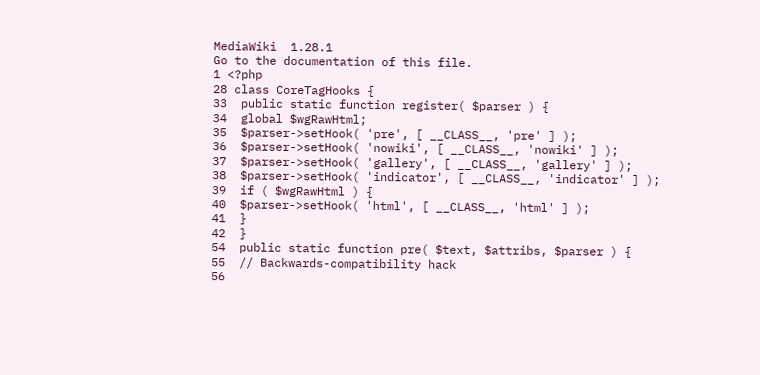MediaWiki  1.28.1
Go to the documentation of this file.
1 <?php
28 class CoreTagHooks {
33  public static function register( $parser ) {
34  global $wgRawHtml;
35  $parser->setHook( 'pre', [ __CLASS__, 'pre' ] );
36  $parser->setHook( 'nowiki', [ __CLASS__, 'nowiki' ] );
37  $parser->setHook( 'gallery', [ __CLASS__, 'gallery' ] );
38  $parser->setHook( 'indicator', [ __CLASS__, 'indicator' ] );
39  if ( $wgRawHtml ) {
40  $parser->setHook( 'html', [ __CLASS__, 'html' ] );
41  }
42  }
54  public static function pre( $text, $attribs, $parser ) {
55  // Backwards-compatibility hack
56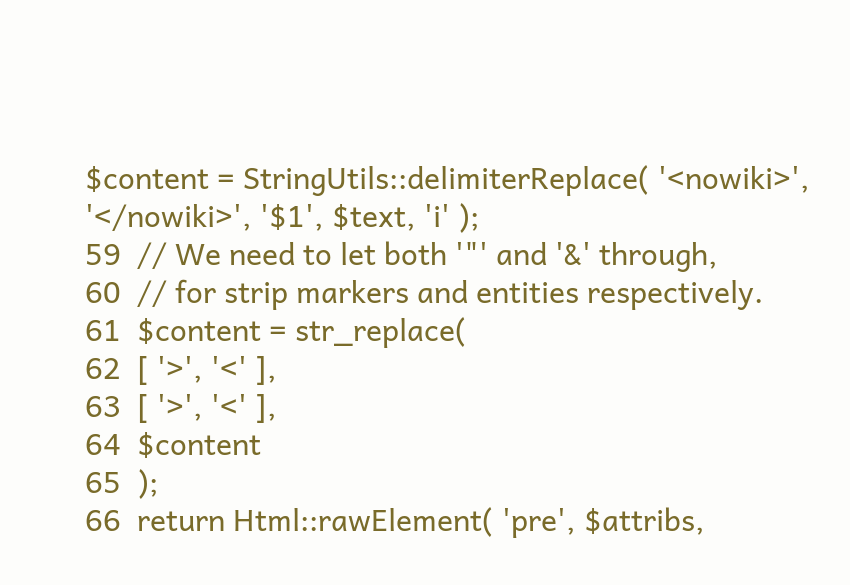$content = StringUtils::delimiterReplace( '<nowiki>', '</nowiki>', '$1', $text, 'i' );
59  // We need to let both '"' and '&' through,
60  // for strip markers and entities respectively.
61  $content = str_replace(
62  [ '>', '<' ],
63  [ '>', '<' ],
64  $content
65  );
66  return Html::rawElement( 'pre', $attribs,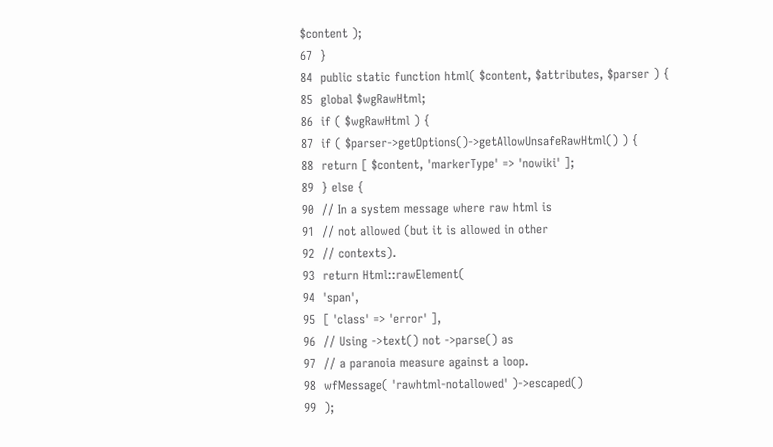$content );
67  }
84  public static function html( $content, $attributes, $parser ) {
85  global $wgRawHtml;
86  if ( $wgRawHtml ) {
87  if ( $parser->getOptions()->getAllowUnsafeRawHtml() ) {
88  return [ $content, 'markerType' => 'nowiki' ];
89  } else {
90  // In a system message where raw html is
91  // not allowed (but it is allowed in other
92  // contexts).
93  return Html::rawElement(
94  'span',
95  [ 'class' => 'error' ],
96  // Using ->text() not ->parse() as
97  // a paranoia measure against a loop.
98  wfMessage( 'rawhtml-notallowed' )->escaped()
99  );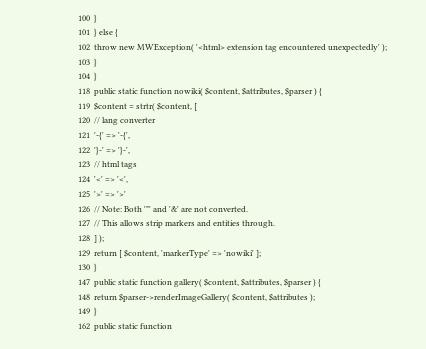100  }
101  } else {
102  throw new MWException( '<html> extension tag encountered unexpectedly' );
103  }
104  }
118  public static function nowiki( $content, $attributes, $parser ) {
119  $content = strtr( $content, [
120  // lang converter
121  '-{' => '-{',
122  '}-' => '}-',
123  // html tags
124  '<' => '<',
125  '>' => '>'
126  // Note: Both '"' and '&' are not converted.
127  // This allows strip markers and entities through.
128  ] );
129  return [ $content, 'markerType' => 'nowiki' ];
130  }
147  public static function gallery( $content, $attributes, $parser ) {
148  return $parser->renderImageGallery( $content, $attributes );
149  }
162  public static function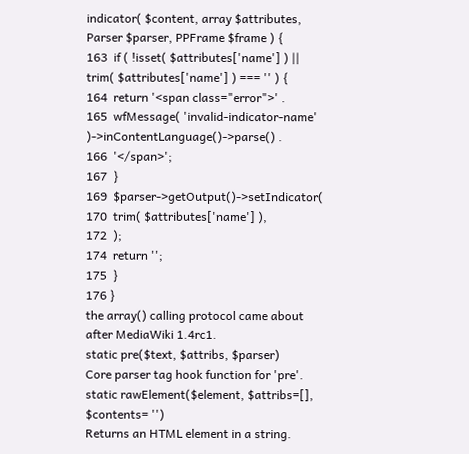indicator( $content, array $attributes, Parser $parser, PPFrame $frame ) {
163  if ( !isset( $attributes['name'] ) || trim( $attributes['name'] ) === '' ) {
164  return '<span class="error">' .
165  wfMessage( 'invalid-indicator-name' )->inContentLanguage()->parse() .
166  '</span>';
167  }
169  $parser->getOutput()->setIndicator(
170  trim( $attributes['name'] ),
172  );
174  return '';
175  }
176 }
the array() calling protocol came about after MediaWiki 1.4rc1.
static pre($text, $attribs, $parser)
Core parser tag hook function for 'pre'.
static rawElement($element, $attribs=[], $contents= '')
Returns an HTML element in a string.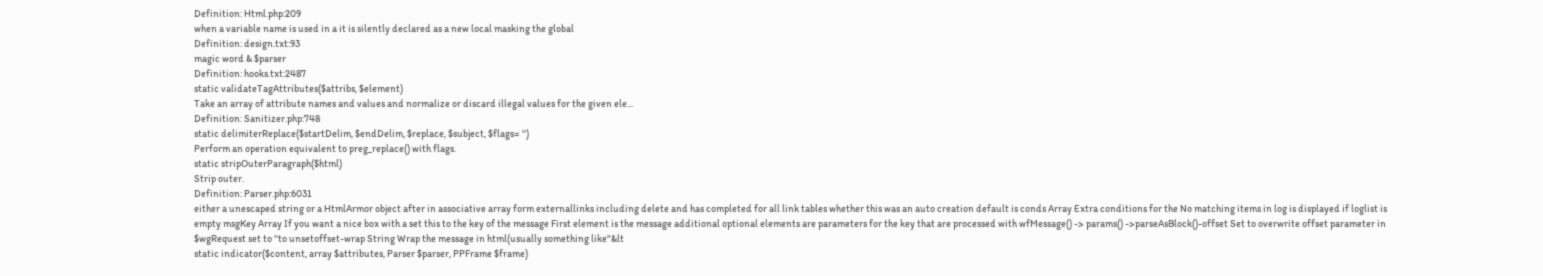Definition: Html.php:209
when a variable name is used in a it is silently declared as a new local masking the global
Definition: design.txt:93
magic word & $parser
Definition: hooks.txt:2487
static validateTagAttributes($attribs, $element)
Take an array of attribute names and values and normalize or discard illegal values for the given ele...
Definition: Sanitizer.php:748
static delimiterReplace($startDelim, $endDelim, $replace, $subject, $flags= '')
Perform an operation equivalent to preg_replace() with flags.
static stripOuterParagraph($html)
Strip outer.
Definition: Parser.php:6031
either a unescaped string or a HtmlArmor object after in associative array form externallinks including delete and has completed for all link tables whether this was an auto creation default is conds Array Extra conditions for the No matching items in log is displayed if loglist is empty msgKey Array If you want a nice box with a set this to the key of the message First element is the message additional optional elements are parameters for the key that are processed with wfMessage() -> params() ->parseAsBlock()-offset Set to overwrite offset parameter in $wgRequest set to ''to unsetoffset-wrap String Wrap the message in html(usually something like"&lt
static indicator($content, array $attributes, Parser $parser, PPFrame $frame)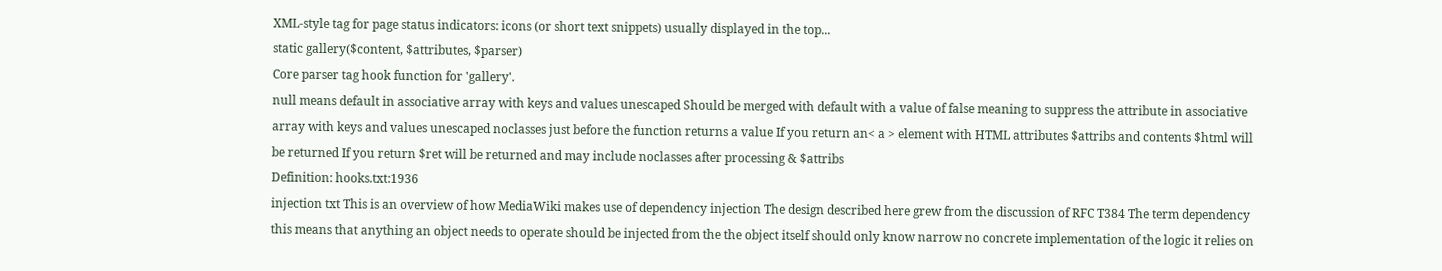XML-style tag for page status indicators: icons (or short text snippets) usually displayed in the top...
static gallery($content, $attributes, $parser)
Core parser tag hook function for 'gallery'.
null means default in associative array with keys and values unescaped Should be merged with default with a value of false meaning to suppress the attribute in associative array with keys and values unescaped noclasses just before the function returns a value If you return an< a > element with HTML attributes $attribs and contents $html will be returned If you return $ret will be returned and may include noclasses after processing & $attribs
Definition: hooks.txt:1936
injection txt This is an overview of how MediaWiki makes use of dependency injection The design described here grew from the discussion of RFC T384 The term dependency this means that anything an object needs to operate should be injected from the the object itself should only know narrow no concrete implementation of the logic it relies on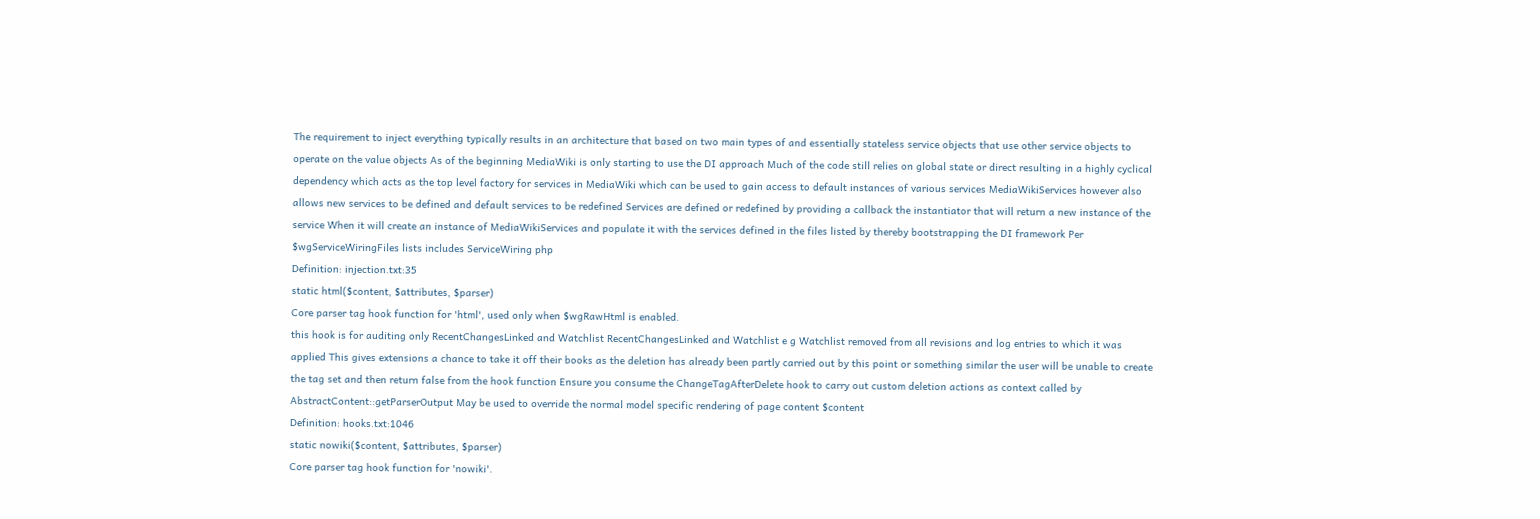The requirement to inject everything typically results in an architecture that based on two main types of and essentially stateless service objects that use other service objects to operate on the value objects As of the beginning MediaWiki is only starting to use the DI approach Much of the code still relies on global state or direct resulting in a highly cyclical dependency which acts as the top level factory for services in MediaWiki which can be used to gain access to default instances of various services MediaWikiServices however also allows new services to be defined and default services to be redefined Services are defined or redefined by providing a callback the instantiator that will return a new instance of the service When it will create an instance of MediaWikiServices and populate it with the services defined in the files listed by thereby bootstrapping the DI framework Per $wgServiceWiringFiles lists includes ServiceWiring php
Definition: injection.txt:35
static html($content, $attributes, $parser)
Core parser tag hook function for 'html', used only when $wgRawHtml is enabled.
this hook is for auditing only RecentChangesLinked and Watchlist RecentChangesLinked and Watchlist e g Watchlist removed from all revisions and log entries to which it was applied This gives extensions a chance to take it off their books as the deletion has already been partly carried out by this point or something similar the user will be unable to create the tag set and then return false from the hook function Ensure you consume the ChangeTagAfterDelete hook to carry out custom deletion actions as context called by AbstractContent::getParserOutput May be used to override the normal model specific rendering of page content $content
Definition: hooks.txt:1046
static nowiki($content, $attributes, $parser)
Core parser tag hook function for 'nowiki'.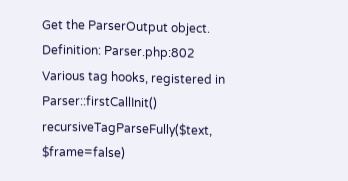Get the ParserOutput object.
Definition: Parser.php:802
Various tag hooks, registered in Parser::firstCallInit()
recursiveTagParseFully($text, $frame=false)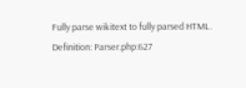Fully parse wikitext to fully parsed HTML.
Definition: Parser.php:627